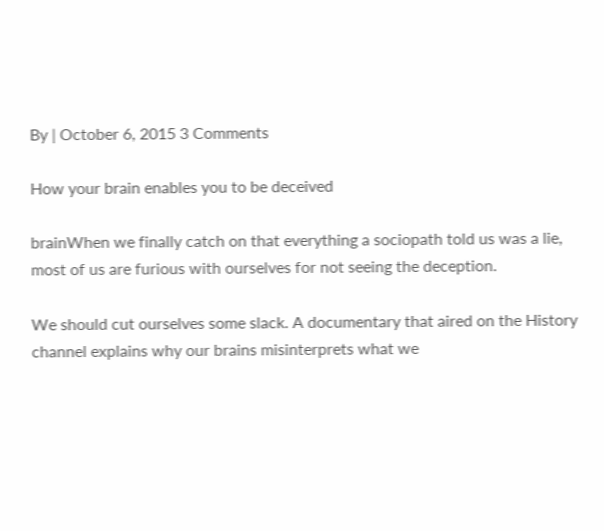By | October 6, 2015 3 Comments

How your brain enables you to be deceived

brainWhen we finally catch on that everything a sociopath told us was a lie, most of us are furious with ourselves for not seeing the deception.

We should cut ourselves some slack. A documentary that aired on the History channel explains why our brains misinterprets what we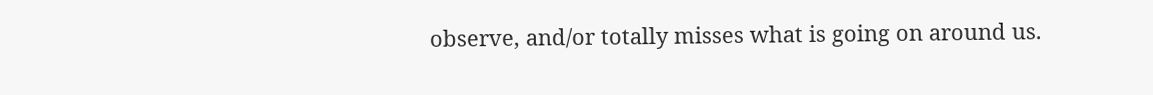observe, and/or totally misses what is going on around us.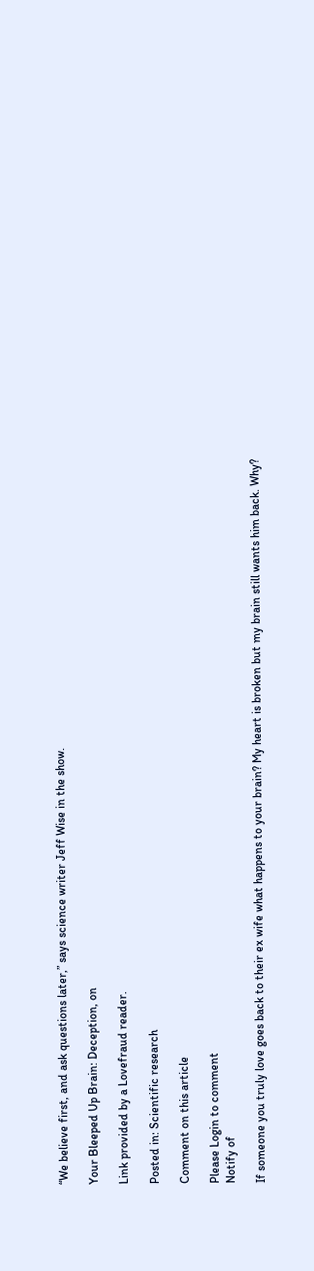“We believe first, and ask questions later,” says science writer Jeff Wise in the show.

Your Bleeped Up Brain: Deception, on

Link provided by a Lovefraud reader.

Posted in: Scientific research

Comment on this article

Please Login to comment
Notify of

If someone you truly love goes back to their ex wife what happens to your brain? My heart is broken but my brain still wants him back. Why?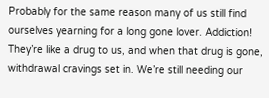Probably for the same reason many of us still find ourselves yearning for a long gone lover. Addiction! They’re like a drug to us, and when that drug is gone, withdrawal cravings set in. We’re still needing our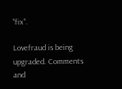“fix”.

Lovefraud is being upgraded. Comments and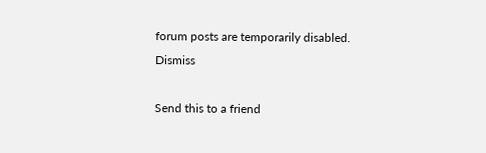forum posts are temporarily disabled. Dismiss

Send this to a friend